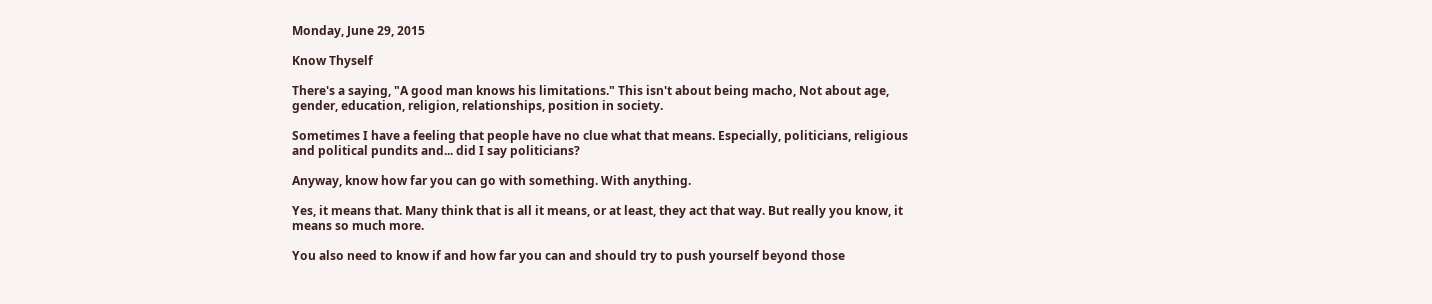Monday, June 29, 2015

Know Thyself

There's a saying, "A good man knows his limitations." This isn't about being macho, Not about age, gender, education, religion, relationships, position in society.

Sometimes I have a feeling that people have no clue what that means. Especially, politicians, religious and political pundits and... did I say politicians?

Anyway, know how far you can go with something. With anything.

Yes, it means that. Many think that is all it means, or at least, they act that way. But really you know, it means so much more.

You also need to know if and how far you can and should try to push yourself beyond those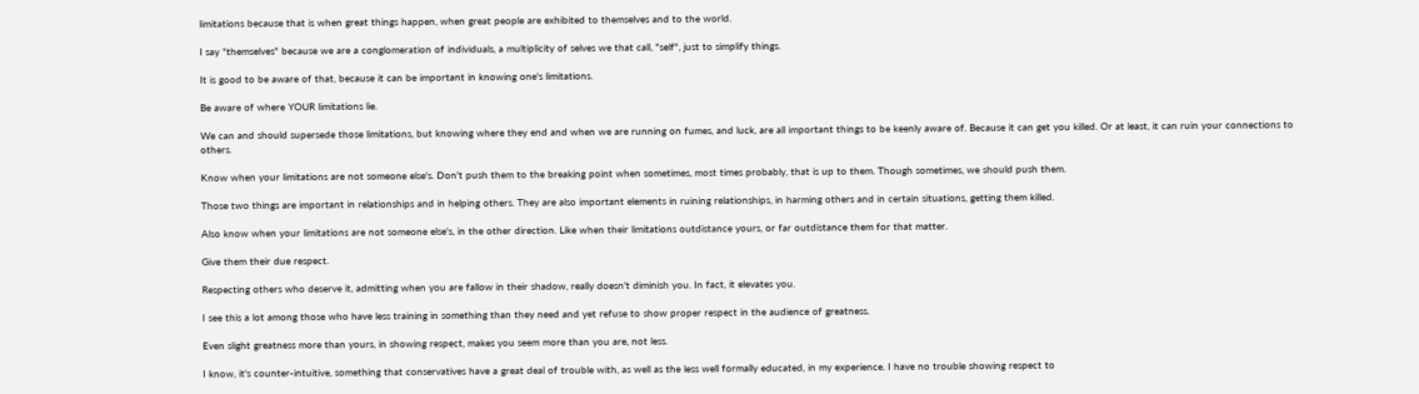limitations because that is when great things happen, when great people are exhibited to themselves and to the world.

I say "themselves" because we are a conglomeration of individuals, a multiplicity of selves we that call, "self", just to simplify things.

It is good to be aware of that, because it can be important in knowing one's limitations.

Be aware of where YOUR limitations lie.

We can and should supersede those limitations, but knowing where they end and when we are running on fumes, and luck, are all important things to be keenly aware of. Because it can get you killed. Or at least, it can ruin your connections to others.

Know when your limitations are not someone else's. Don't push them to the breaking point when sometimes, most times probably, that is up to them. Though sometimes, we should push them.

Those two things are important in relationships and in helping others. They are also important elements in ruining relationships, in harming others and in certain situations, getting them killed.

Also know when your limitations are not someone else's, in the other direction. Like when their limitations outdistance yours, or far outdistance them for that matter.

Give them their due respect.

Respecting others who deserve it, admitting when you are fallow in their shadow, really doesn't diminish you. In fact, it elevates you.

I see this a lot among those who have less training in something than they need and yet refuse to show proper respect in the audience of greatness.

Even slight greatness more than yours, in showing respect, makes you seem more than you are, not less.

I know, it's counter-intuitive, something that conservatives have a great deal of trouble with, as well as the less well formally educated, in my experience. I have no trouble showing respect to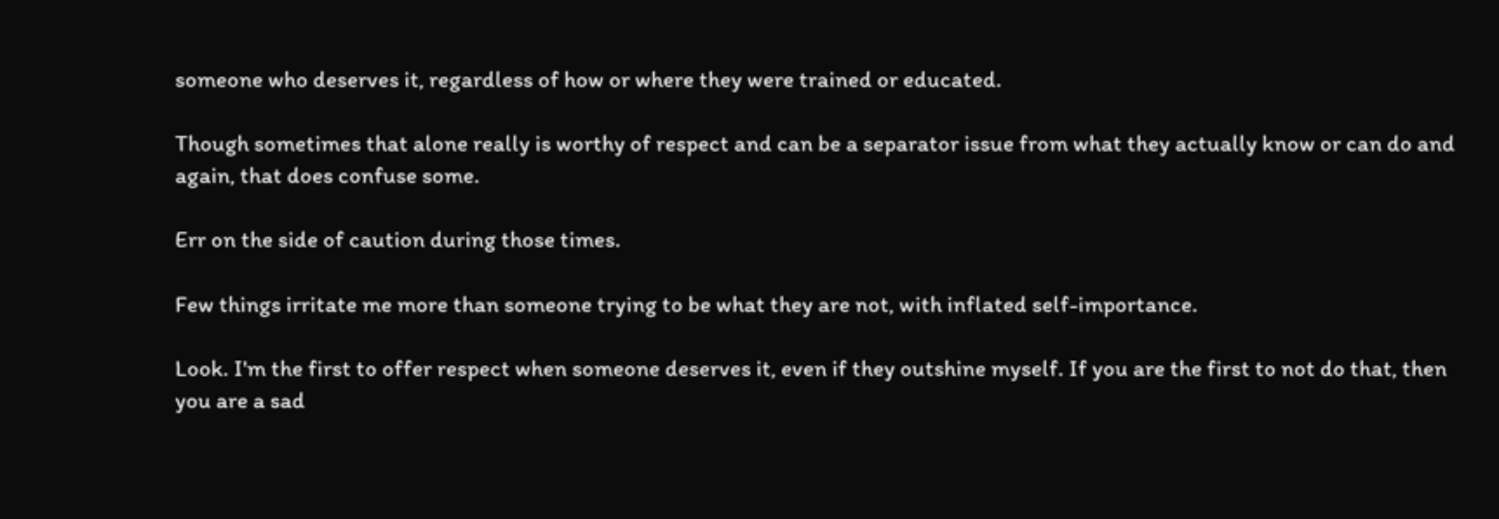someone who deserves it, regardless of how or where they were trained or educated.

Though sometimes that alone really is worthy of respect and can be a separator issue from what they actually know or can do and again, that does confuse some.

Err on the side of caution during those times.

Few things irritate me more than someone trying to be what they are not, with inflated self-importance.

Look. I'm the first to offer respect when someone deserves it, even if they outshine myself. If you are the first to not do that, then you are a sad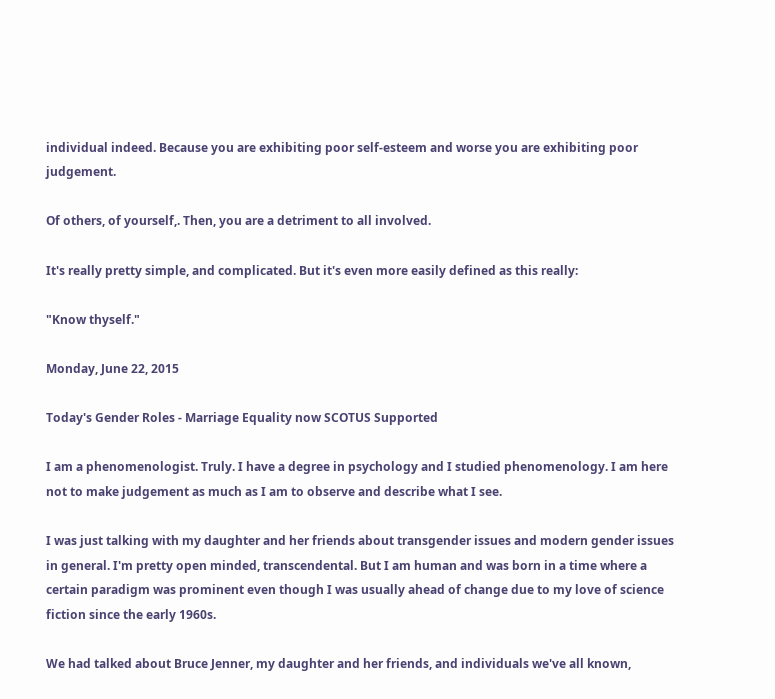individual indeed. Because you are exhibiting poor self-esteem and worse you are exhibiting poor judgement.

Of others, of yourself,. Then, you are a detriment to all involved.

It's really pretty simple, and complicated. But it's even more easily defined as this really:

"Know thyself."

Monday, June 22, 2015

Today's Gender Roles - Marriage Equality now SCOTUS Supported

I am a phenomenologist. Truly. I have a degree in psychology and I studied phenomenology. I am here not to make judgement as much as I am to observe and describe what I see.

I was just talking with my daughter and her friends about transgender issues and modern gender issues in general. I'm pretty open minded, transcendental. But I am human and was born in a time where a certain paradigm was prominent even though I was usually ahead of change due to my love of science fiction since the early 1960s.

We had talked about Bruce Jenner, my daughter and her friends, and individuals we've all known,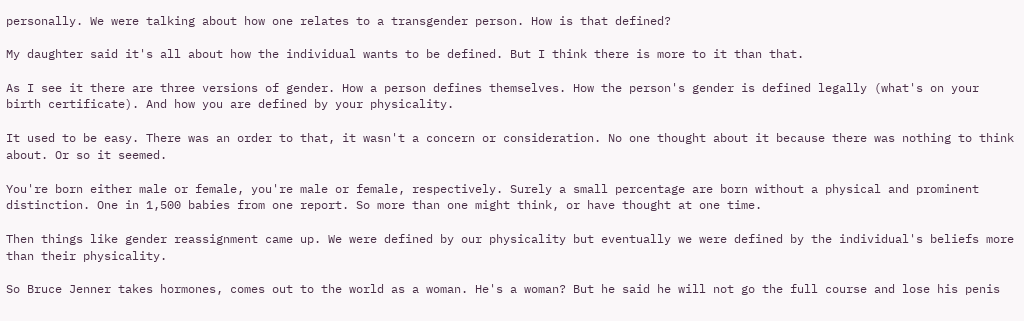personally. We were talking about how one relates to a transgender person. How is that defined?

My daughter said it's all about how the individual wants to be defined. But I think there is more to it than that.

As I see it there are three versions of gender. How a person defines themselves. How the person's gender is defined legally (what's on your birth certificate). And how you are defined by your physicality.

It used to be easy. There was an order to that, it wasn't a concern or consideration. No one thought about it because there was nothing to think about. Or so it seemed.

You're born either male or female, you're male or female, respectively. Surely a small percentage are born without a physical and prominent distinction. One in 1,500 babies from one report. So more than one might think, or have thought at one time.

Then things like gender reassignment came up. We were defined by our physicality but eventually we were defined by the individual's beliefs more than their physicality.

So Bruce Jenner takes hormones, comes out to the world as a woman. He's a woman? But he said he will not go the full course and lose his penis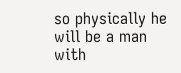so physically he will be a man with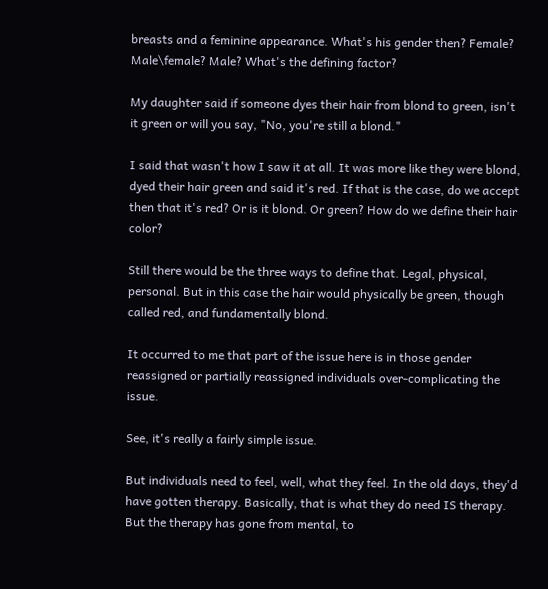breasts and a feminine appearance. What's his gender then? Female? Male\female? Male? What's the defining factor?

My daughter said if someone dyes their hair from blond to green, isn't it green or will you say, "No, you're still a blond."

I said that wasn't how I saw it at all. It was more like they were blond, dyed their hair green and said it's red. If that is the case, do we accept then that it's red? Or is it blond. Or green? How do we define their hair color?

Still there would be the three ways to define that. Legal, physical, personal. But in this case the hair would physically be green, though called red, and fundamentally blond.

It occurred to me that part of the issue here is in those gender reassigned or partially reassigned individuals over-complicating the issue.

See, it's really a fairly simple issue.

But individuals need to feel, well, what they feel. In the old days, they'd have gotten therapy. Basically, that is what they do need IS therapy. But the therapy has gone from mental, to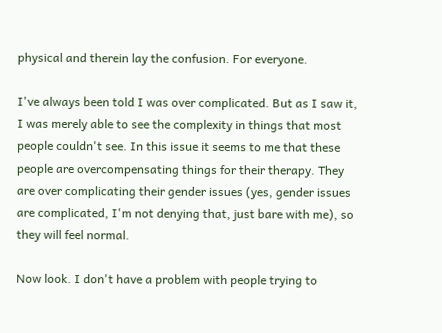physical and therein lay the confusion. For everyone.

I've always been told I was over complicated. But as I saw it, I was merely able to see the complexity in things that most people couldn't see. In this issue it seems to me that these people are overcompensating things for their therapy. They are over complicating their gender issues (yes, gender issues are complicated, I'm not denying that, just bare with me), so they will feel normal.

Now look. I don't have a problem with people trying to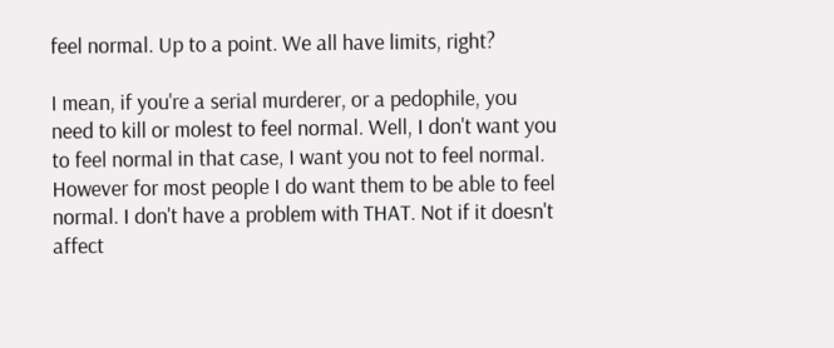feel normal. Up to a point. We all have limits, right?

I mean, if you're a serial murderer, or a pedophile, you need to kill or molest to feel normal. Well, I don't want you to feel normal in that case, I want you not to feel normal. However for most people I do want them to be able to feel normal. I don't have a problem with THAT. Not if it doesn't affect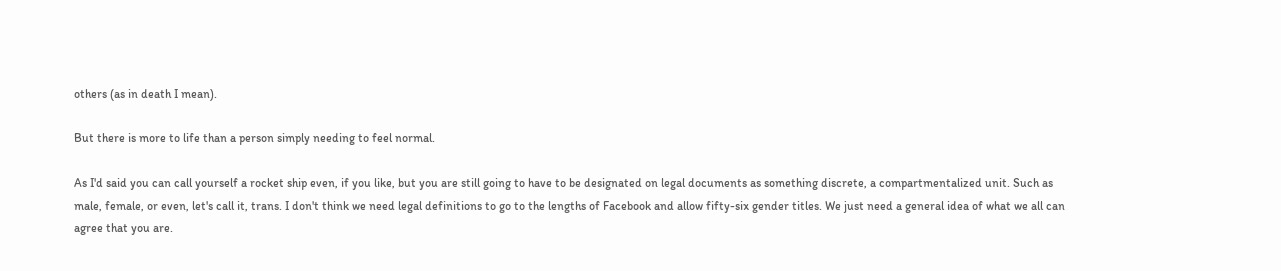others (as in death I mean).

But there is more to life than a person simply needing to feel normal.

As I'd said you can call yourself a rocket ship even, if you like, but you are still going to have to be designated on legal documents as something discrete, a compartmentalized unit. Such as male, female, or even, let's call it, trans. I don't think we need legal definitions to go to the lengths of Facebook and allow fifty-six gender titles. We just need a general idea of what we all can agree that you are.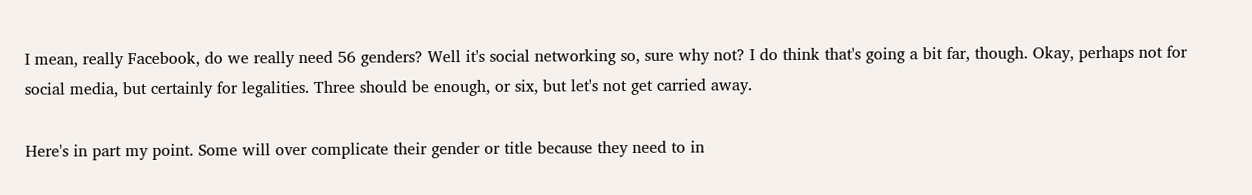I mean, really Facebook, do we really need 56 genders? Well it's social networking so, sure why not? I do think that's going a bit far, though. Okay, perhaps not for social media, but certainly for legalities. Three should be enough, or six, but let's not get carried away.

Here's in part my point. Some will over complicate their gender or title because they need to in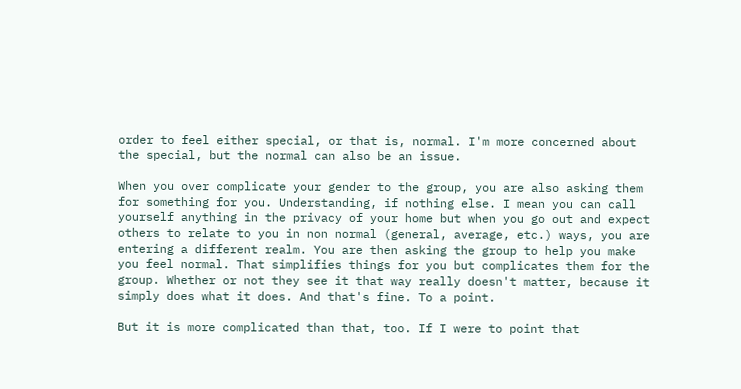order to feel either special, or that is, normal. I'm more concerned about the special, but the normal can also be an issue.

When you over complicate your gender to the group, you are also asking them for something for you. Understanding, if nothing else. I mean you can call yourself anything in the privacy of your home but when you go out and expect others to relate to you in non normal (general, average, etc.) ways, you are entering a different realm. You are then asking the group to help you make you feel normal. That simplifies things for you but complicates them for the group. Whether or not they see it that way really doesn't matter, because it simply does what it does. And that's fine. To a point.

But it is more complicated than that, too. If I were to point that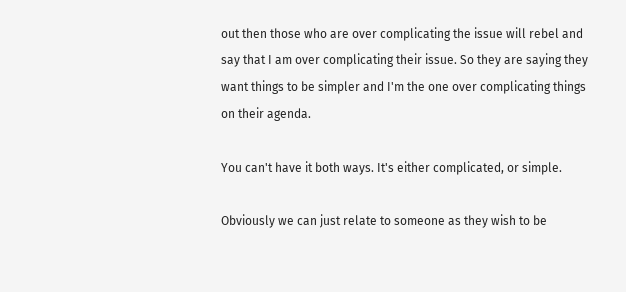out then those who are over complicating the issue will rebel and say that I am over complicating their issue. So they are saying they want things to be simpler and I'm the one over complicating things on their agenda.

You can't have it both ways. It's either complicated, or simple.

Obviously we can just relate to someone as they wish to be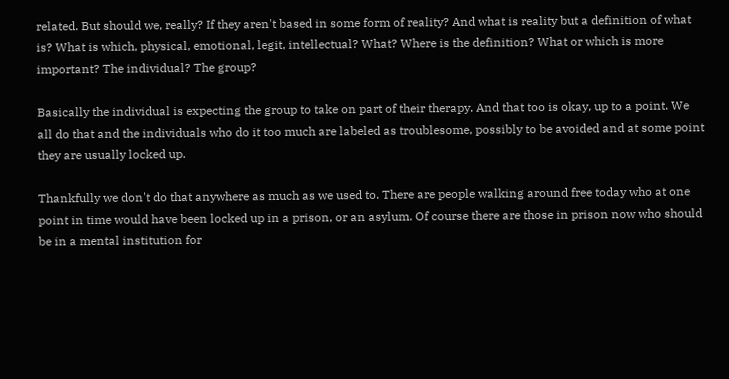related. But should we, really? If they aren't based in some form of reality? And what is reality but a definition of what is? What is which, physical, emotional, legit, intellectual? What? Where is the definition? What or which is more important? The individual? The group?

Basically the individual is expecting the group to take on part of their therapy. And that too is okay, up to a point. We all do that and the individuals who do it too much are labeled as troublesome, possibly to be avoided and at some point they are usually locked up.

Thankfully we don't do that anywhere as much as we used to. There are people walking around free today who at one point in time would have been locked up in a prison, or an asylum. Of course there are those in prison now who should be in a mental institution for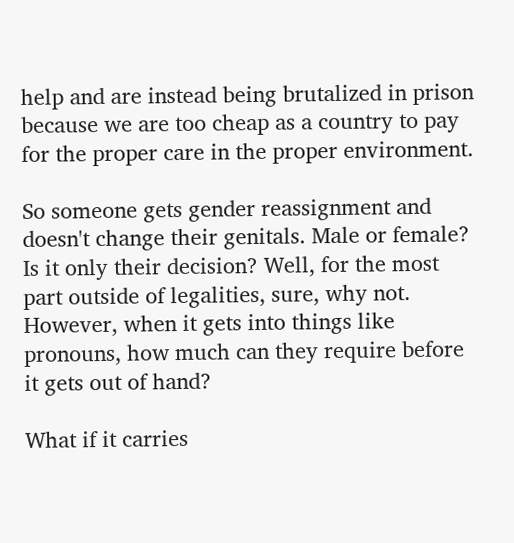help and are instead being brutalized in prison because we are too cheap as a country to pay for the proper care in the proper environment.

So someone gets gender reassignment and doesn't change their genitals. Male or female? Is it only their decision? Well, for the most part outside of legalities, sure, why not. However, when it gets into things like pronouns, how much can they require before it gets out of hand?

What if it carries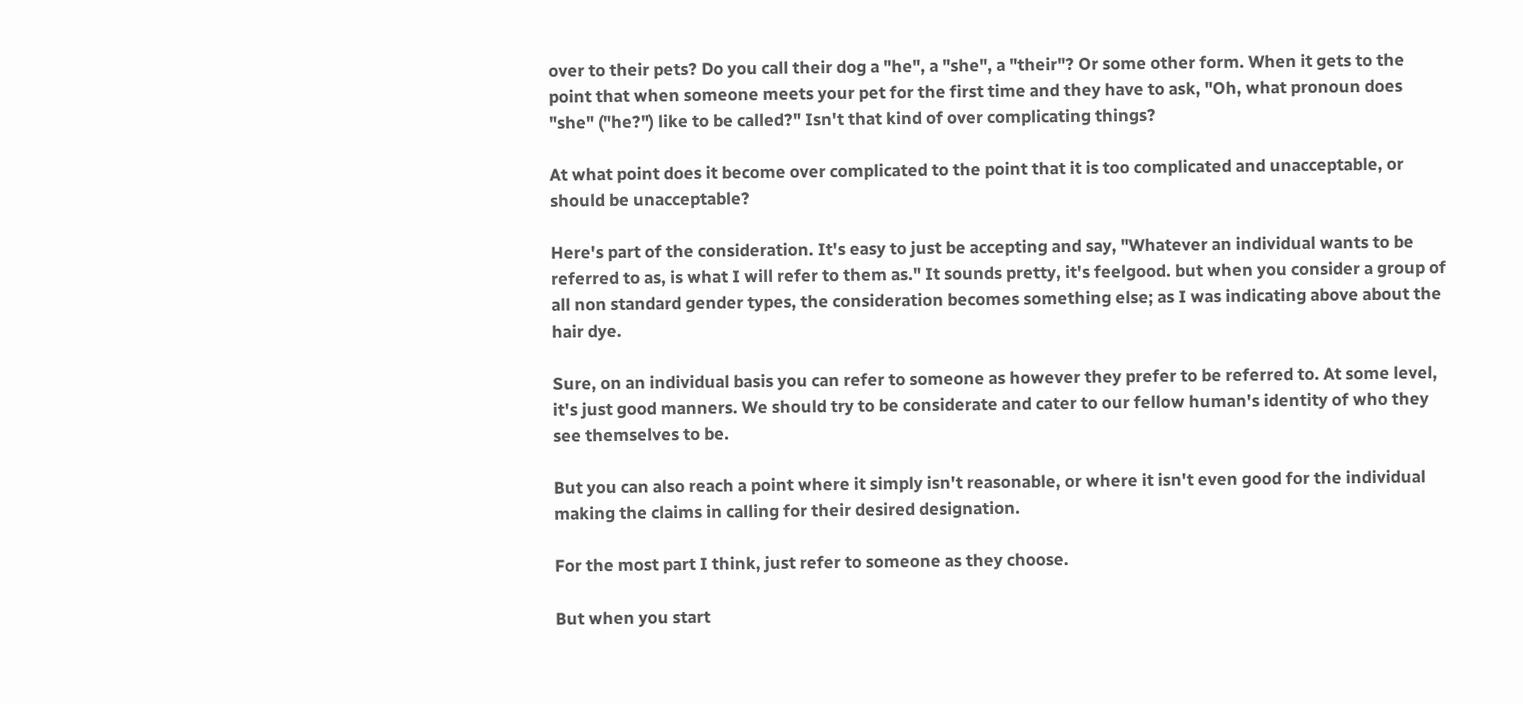over to their pets? Do you call their dog a "he", a "she", a "their"? Or some other form. When it gets to the point that when someone meets your pet for the first time and they have to ask, "Oh, what pronoun does "she" ("he?") like to be called?" Isn't that kind of over complicating things?

At what point does it become over complicated to the point that it is too complicated and unacceptable, or should be unacceptable?

Here's part of the consideration. It's easy to just be accepting and say, "Whatever an individual wants to be referred to as, is what I will refer to them as." It sounds pretty, it's feelgood. but when you consider a group of all non standard gender types, the consideration becomes something else; as I was indicating above about the hair dye.

Sure, on an individual basis you can refer to someone as however they prefer to be referred to. At some level, it's just good manners. We should try to be considerate and cater to our fellow human's identity of who they see themselves to be.

But you can also reach a point where it simply isn't reasonable, or where it isn't even good for the individual making the claims in calling for their desired designation.

For the most part I think, just refer to someone as they choose.

But when you start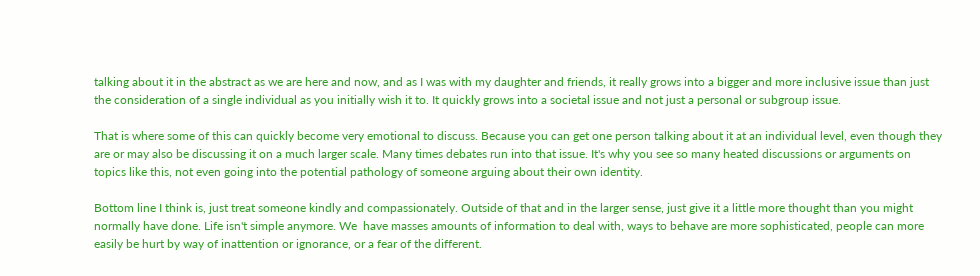talking about it in the abstract as we are here and now, and as I was with my daughter and friends, it really grows into a bigger and more inclusive issue than just the consideration of a single individual as you initially wish it to. It quickly grows into a societal issue and not just a personal or subgroup issue.

That is where some of this can quickly become very emotional to discuss. Because you can get one person talking about it at an individual level, even though they are or may also be discussing it on a much larger scale. Many times debates run into that issue. It's why you see so many heated discussions or arguments on topics like this, not even going into the potential pathology of someone arguing about their own identity.

Bottom line I think is, just treat someone kindly and compassionately. Outside of that and in the larger sense, just give it a little more thought than you might normally have done. Life isn't simple anymore. We  have masses amounts of information to deal with, ways to behave are more sophisticated, people can more easily be hurt by way of inattention or ignorance, or a fear of the different.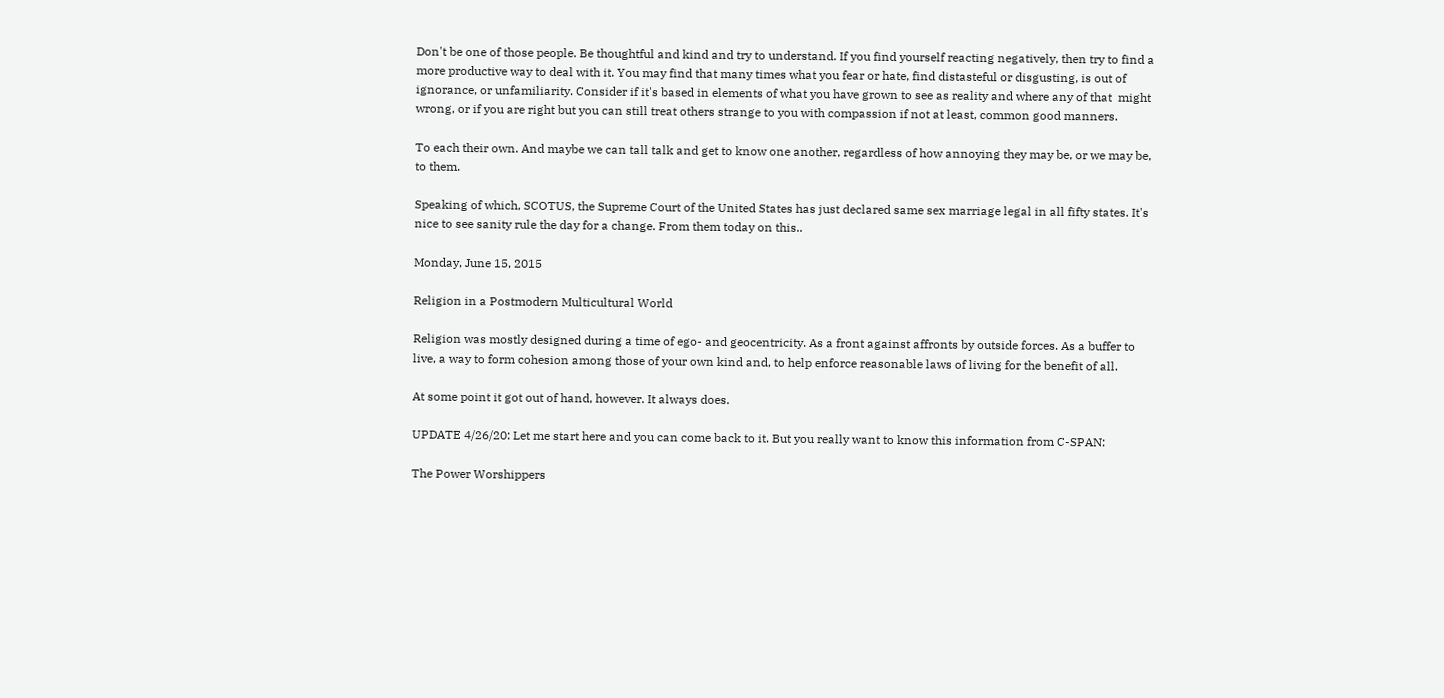Don't be one of those people. Be thoughtful and kind and try to understand. If you find yourself reacting negatively, then try to find a more productive way to deal with it. You may find that many times what you fear or hate, find distasteful or disgusting, is out of ignorance, or unfamiliarity. Consider if it's based in elements of what you have grown to see as reality and where any of that  might wrong, or if you are right but you can still treat others strange to you with compassion if not at least, common good manners.

To each their own. And maybe we can tall talk and get to know one another, regardless of how annoying they may be, or we may be, to them.

Speaking of which, SCOTUS, the Supreme Court of the United States has just declared same sex marriage legal in all fifty states. It's nice to see sanity rule the day for a change. From them today on this..

Monday, June 15, 2015

Religion in a Postmodern Multicultural World

Religion was mostly designed during a time of ego- and geocentricity. As a front against affronts by outside forces. As a buffer to live, a way to form cohesion among those of your own kind and, to help enforce reasonable laws of living for the benefit of all.

At some point it got out of hand, however. It always does.

UPDATE 4/26/20: Let me start here and you can come back to it. But you really want to know this information from C-SPAN:

The Power Worshippers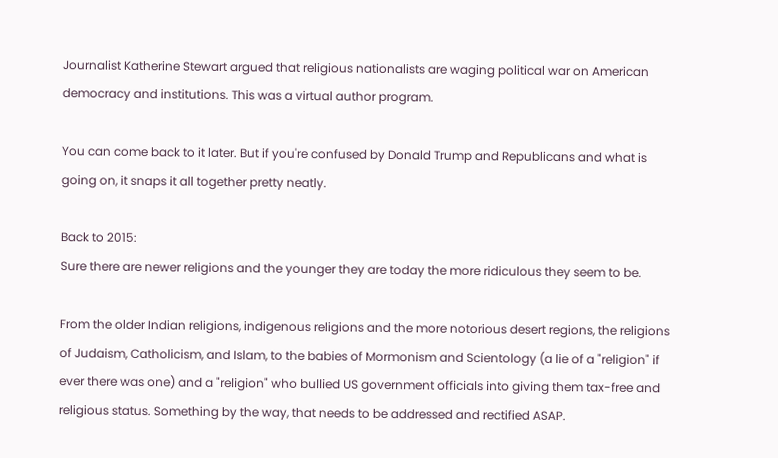Journalist Katherine Stewart argued that religious nationalists are waging political war on American democracy and institutions. This was a virtual author program.

You can come back to it later. But if you're confused by Donald Trump and Republicans and what is going on, it snaps it all together pretty neatly.

Back to 2015:
Sure there are newer religions and the younger they are today the more ridiculous they seem to be.

From the older Indian religions, indigenous religions and the more notorious desert regions, the religions of Judaism, Catholicism, and Islam, to the babies of Mormonism and Scientology (a lie of a "religion" if ever there was one) and a "religion" who bullied US government officials into giving them tax-free and religious status. Something by the way, that needs to be addressed and rectified ASAP.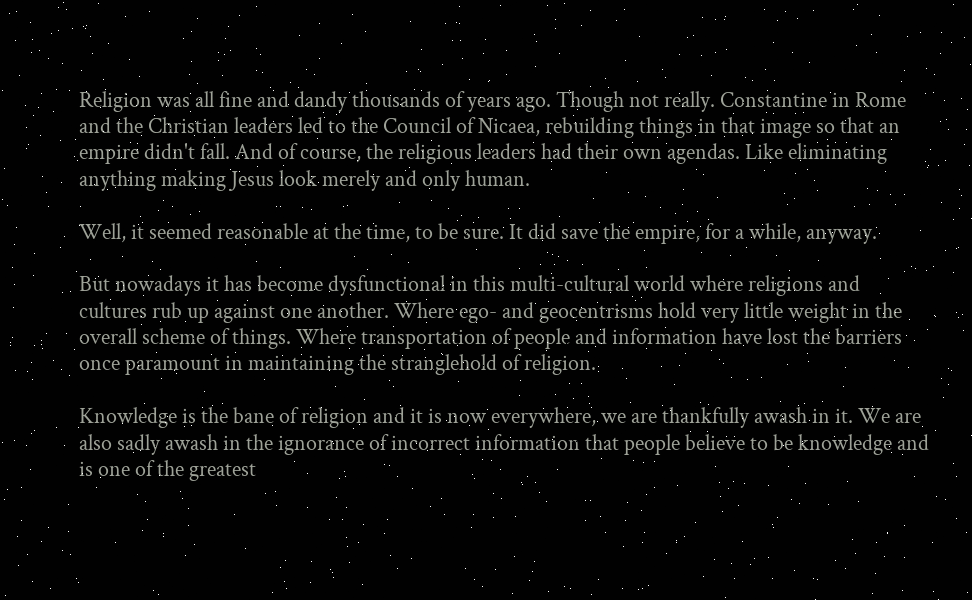Religion was all fine and dandy thousands of years ago. Though not really. Constantine in Rome and the Christian leaders led to the Council of Nicaea, rebuilding things in that image so that an empire didn't fall. And of course, the religious leaders had their own agendas. Like eliminating anything making Jesus look merely and only human.

Well, it seemed reasonable at the time, to be sure. It did save the empire, for a while, anyway.

But nowadays it has become dysfunctional in this multi-cultural world where religions and cultures rub up against one another. Where ego- and geocentrisms hold very little weight in the overall scheme of things. Where transportation of people and information have lost the barriers once paramount in maintaining the stranglehold of religion.

Knowledge is the bane of religion and it is now everywhere, we are thankfully awash in it. We are also sadly awash in the ignorance of incorrect information that people believe to be knowledge and is one of the greatest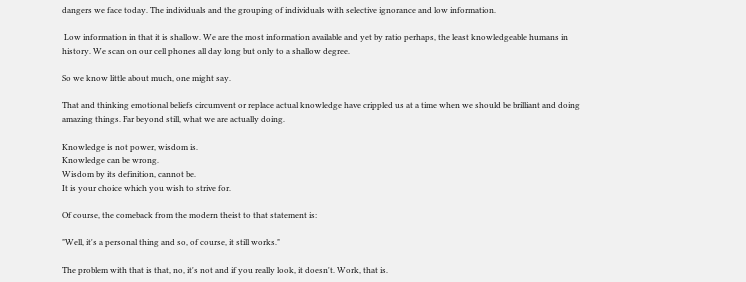dangers we face today. The individuals and the grouping of individuals with selective ignorance and low information.

 Low information in that it is shallow. We are the most information available and yet by ratio perhaps, the least knowledgeable humans in history. We scan on our cell phones all day long but only to a shallow degree.

So we know little about much, one might say.

That and thinking emotional beliefs circumvent or replace actual knowledge have crippled us at a time when we should be brilliant and doing amazing things. Far beyond still, what we are actually doing.

Knowledge is not power, wisdom is.
Knowledge can be wrong.
Wisdom by its definition, cannot be.
It is your choice which you wish to strive for.

Of course, the comeback from the modern theist to that statement is:

"Well, it's a personal thing and so, of course, it still works."

The problem with that is that, no, it's not and if you really look, it doesn't. Work, that is.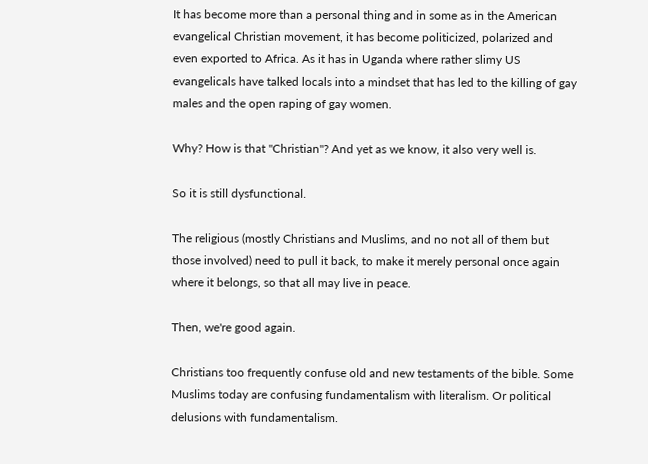It has become more than a personal thing and in some as in the American evangelical Christian movement, it has become politicized, polarized and even exported to Africa. As it has in Uganda where rather slimy US evangelicals have talked locals into a mindset that has led to the killing of gay males and the open raping of gay women.

Why? How is that "Christian"? And yet as we know, it also very well is.

So it is still dysfunctional.

The religious (mostly Christians and Muslims, and no not all of them but those involved) need to pull it back, to make it merely personal once again where it belongs, so that all may live in peace.

Then, we're good again.

Christians too frequently confuse old and new testaments of the bible. Some Muslims today are confusing fundamentalism with literalism. Or political delusions with fundamentalism.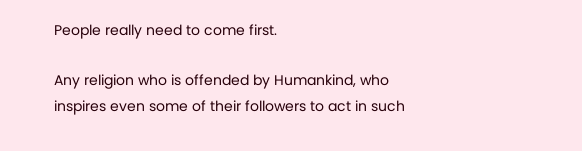People really need to come first.

Any religion who is offended by Humankind, who inspires even some of their followers to act in such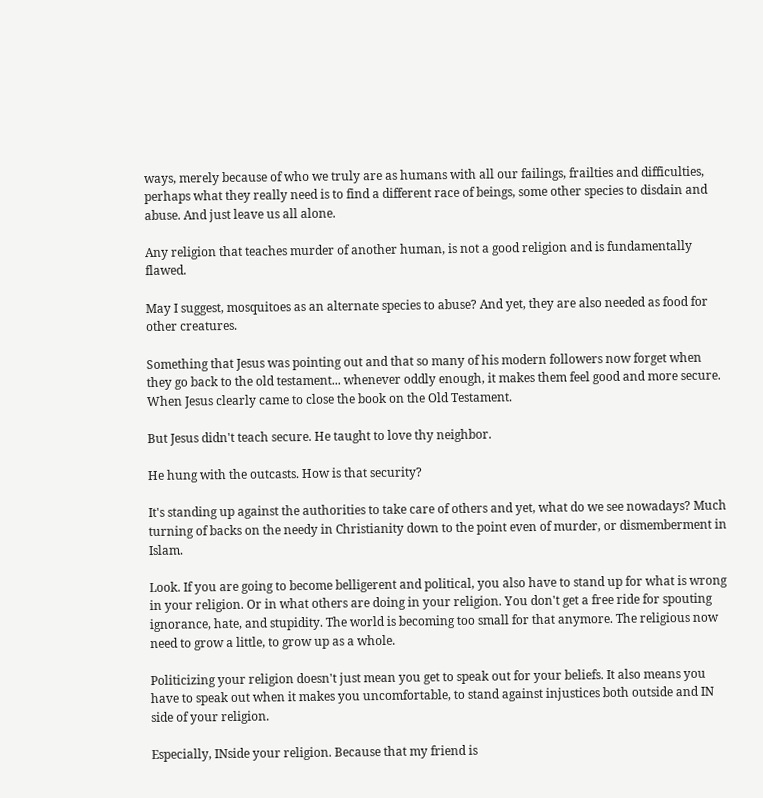ways, merely because of who we truly are as humans with all our failings, frailties and difficulties, perhaps what they really need is to find a different race of beings, some other species to disdain and abuse. And just leave us all alone.

Any religion that teaches murder of another human, is not a good religion and is fundamentally flawed.

May I suggest, mosquitoes as an alternate species to abuse? And yet, they are also needed as food for other creatures.

Something that Jesus was pointing out and that so many of his modern followers now forget when they go back to the old testament... whenever oddly enough, it makes them feel good and more secure. When Jesus clearly came to close the book on the Old Testament.

But Jesus didn't teach secure. He taught to love thy neighbor.

He hung with the outcasts. How is that security?

It's standing up against the authorities to take care of others and yet, what do we see nowadays? Much turning of backs on the needy in Christianity down to the point even of murder, or dismemberment in Islam.

Look. If you are going to become belligerent and political, you also have to stand up for what is wrong in your religion. Or in what others are doing in your religion. You don't get a free ride for spouting ignorance, hate, and stupidity. The world is becoming too small for that anymore. The religious now need to grow a little, to grow up as a whole.

Politicizing your religion doesn't just mean you get to speak out for your beliefs. It also means you have to speak out when it makes you uncomfortable, to stand against injustices both outside and IN side of your religion.

Especially, INside your religion. Because that my friend is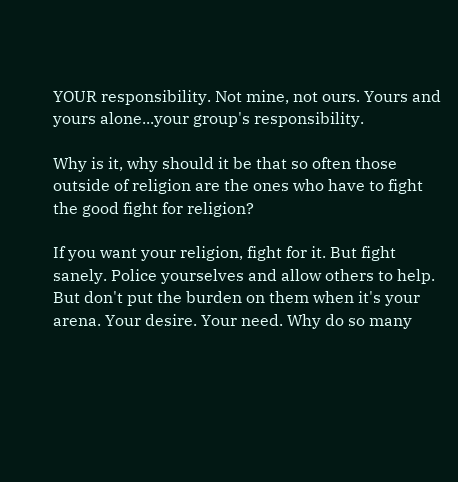YOUR responsibility. Not mine, not ours. Yours and yours alone...your group's responsibility.

Why is it, why should it be that so often those outside of religion are the ones who have to fight the good fight for religion?

If you want your religion, fight for it. But fight sanely. Police yourselves and allow others to help. But don't put the burden on them when it's your arena. Your desire. Your need. Why do so many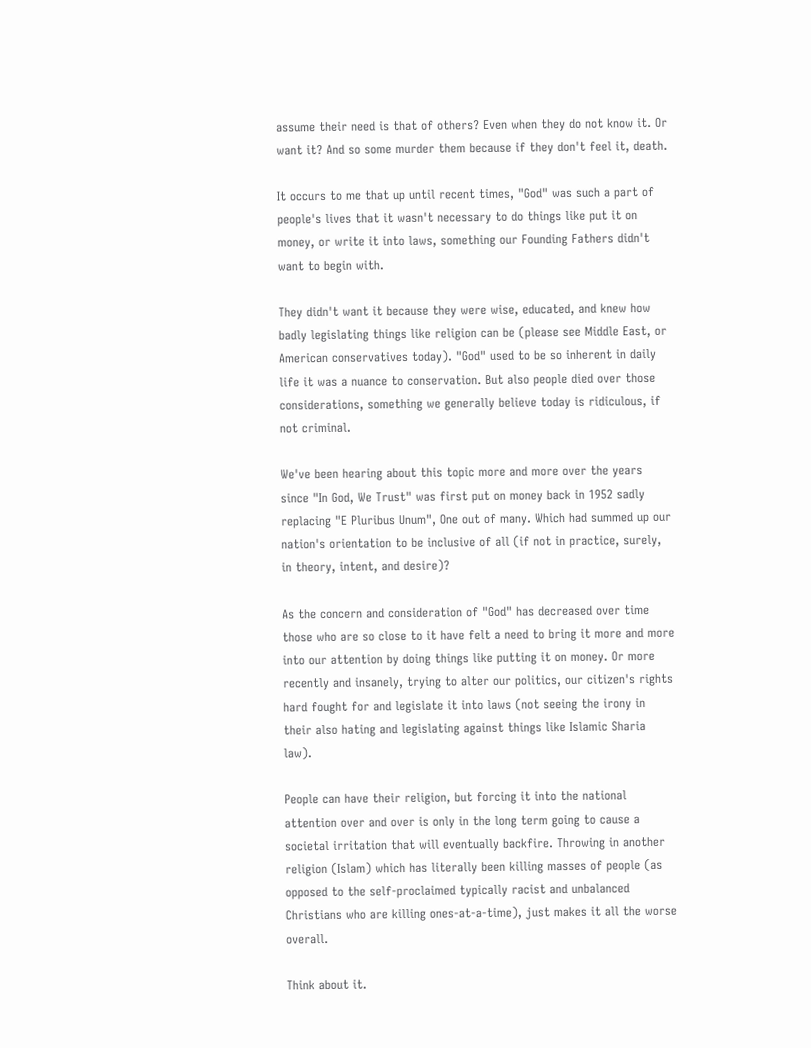assume their need is that of others? Even when they do not know it. Or want it? And so some murder them because if they don't feel it, death.

It occurs to me that up until recent times, "God" was such a part of people's lives that it wasn't necessary to do things like put it on money, or write it into laws, something our Founding Fathers didn't want to begin with.

They didn't want it because they were wise, educated, and knew how badly legislating things like religion can be (please see Middle East, or American conservatives today). "God" used to be so inherent in daily life it was a nuance to conservation. But also people died over those considerations, something we generally believe today is ridiculous, if not criminal.

We've been hearing about this topic more and more over the years since "In God, We Trust" was first put on money back in 1952 sadly replacing "E Pluribus Unum", One out of many. Which had summed up our nation's orientation to be inclusive of all (if not in practice, surely, in theory, intent, and desire)?

As the concern and consideration of "God" has decreased over time those who are so close to it have felt a need to bring it more and more into our attention by doing things like putting it on money. Or more recently and insanely, trying to alter our politics, our citizen's rights hard fought for and legislate it into laws (not seeing the irony in their also hating and legislating against things like Islamic Sharia law).

People can have their religion, but forcing it into the national attention over and over is only in the long term going to cause a societal irritation that will eventually backfire. Throwing in another religion (Islam) which has literally been killing masses of people (as opposed to the self-proclaimed typically racist and unbalanced Christians who are killing ones-at-a-time), just makes it all the worse overall.

Think about it.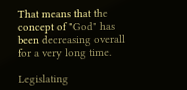That means that the concept of "God" has been decreasing overall for a very long time.

Legislating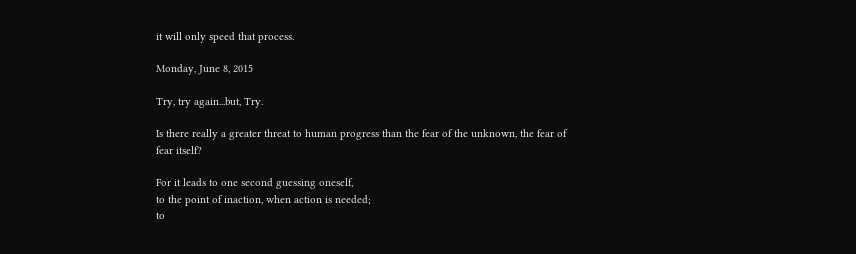it will only speed that process.

Monday, June 8, 2015

Try, try again...but, Try.

Is there really a greater threat to human progress than the fear of the unknown, the fear of fear itself?

For it leads to one second guessing oneself,
to the point of inaction, when action is needed;
to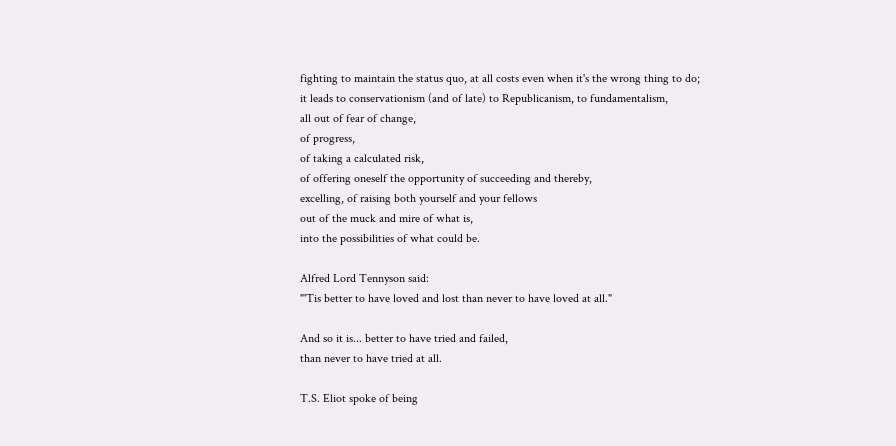fighting to maintain the status quo, at all costs even when it's the wrong thing to do;
it leads to conservationism (and of late) to Republicanism, to fundamentalism,
all out of fear of change,
of progress,
of taking a calculated risk,
of offering oneself the opportunity of succeeding and thereby,
excelling, of raising both yourself and your fellows
out of the muck and mire of what is,
into the possibilities of what could be.

Alfred Lord Tennyson said:
"'Tis better to have loved and lost than never to have loved at all."

And so it is... better to have tried and failed,
than never to have tried at all.

T.S. Eliot spoke of being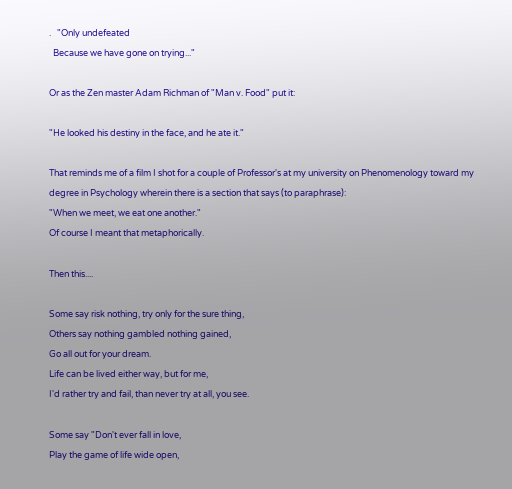.   "Only undefeated
  Because we have gone on trying..."

Or as the Zen master Adam Richman of "Man v. Food" put it:

"He looked his destiny in the face, and he ate it."

That reminds me of a film I shot for a couple of Professor's at my university on Phenomenology toward my degree in Psychology wherein there is a section that says (to paraphrase):
"When we meet, we eat one another."
Of course I meant that metaphorically.

Then this....

Some say risk nothing, try only for the sure thing,
Others say nothing gambled nothing gained,
Go all out for your dream.
Life can be lived either way, but for me,
I'd rather try and fail, than never try at all, you see.

Some say "Don't ever fall in love,
Play the game of life wide open,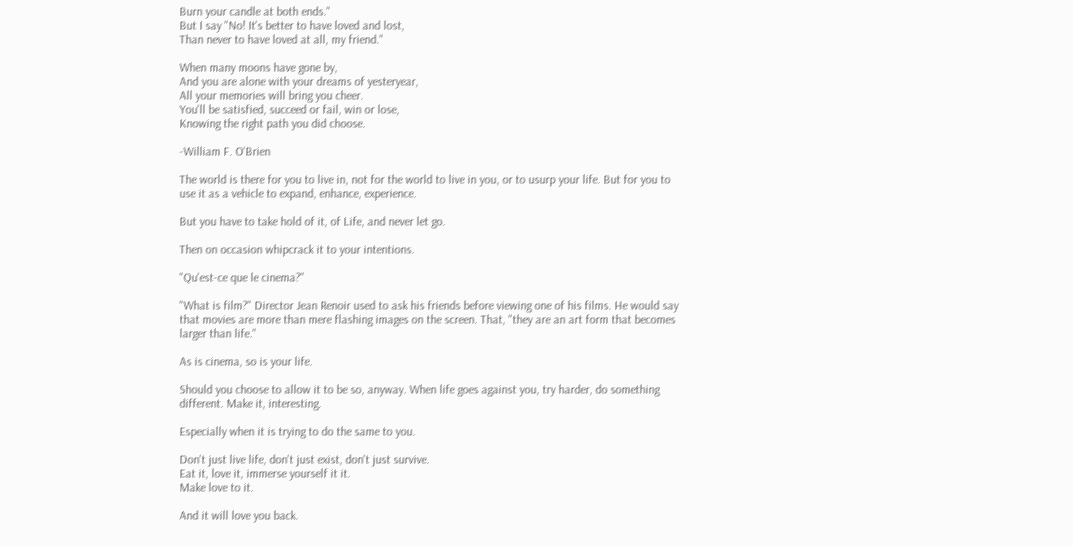Burn your candle at both ends."
But I say "No! It's better to have loved and lost,
Than never to have loved at all, my friend."

When many moons have gone by,
And you are alone with your dreams of yesteryear,
All your memories will bring you cheer.
You'll be satisfied, succeed or fail, win or lose,
Knowing the right path you did choose.

-William F. O'Brien

The world is there for you to live in, not for the world to live in you, or to usurp your life. But for you to use it as a vehicle to expand, enhance, experience.

But you have to take hold of it, of Life, and never let go.

Then on occasion whipcrack it to your intentions.

"Qu'est-ce que le cinema?"

"What is film?" Director Jean Renoir used to ask his friends before viewing one of his films. He would say that movies are more than mere flashing images on the screen. That, "they are an art form that becomes larger than life."

As is cinema, so is your life.

Should you choose to allow it to be so, anyway. When life goes against you, try harder, do something different. Make it, interesting.

Especially when it is trying to do the same to you.

Don't just live life, don't just exist, don't just survive.
Eat it, love it, immerse yourself it it.
Make love to it.

And it will love you back.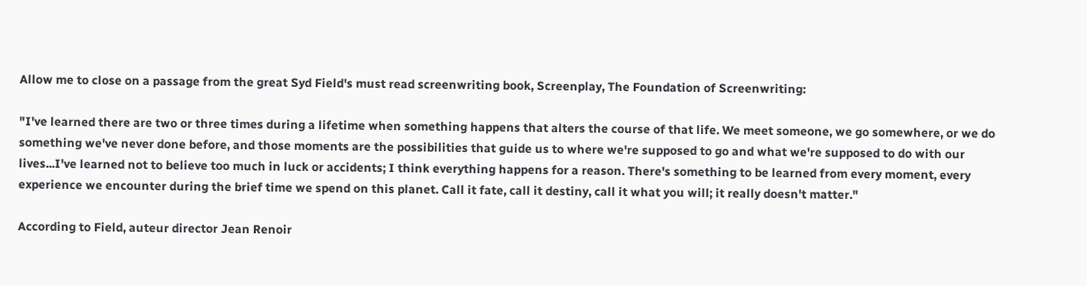Allow me to close on a passage from the great Syd Field's must read screenwriting book, Screenplay, The Foundation of Screenwriting:

"I've learned there are two or three times during a lifetime when something happens that alters the course of that life. We meet someone, we go somewhere, or we do something we've never done before, and those moments are the possibilities that guide us to where we're supposed to go and what we're supposed to do with our lives...I've learned not to believe too much in luck or accidents; I think everything happens for a reason. There's something to be learned from every moment, every experience we encounter during the brief time we spend on this planet. Call it fate, call it destiny, call it what you will; it really doesn't matter."

According to Field, auteur director Jean Renoir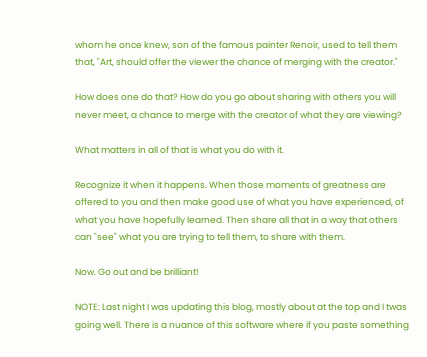whom he once knew, son of the famous painter Renoir, used to tell them that, "Art, should offer the viewer the chance of merging with the creator."

How does one do that? How do you go about sharing with others you will never meet, a chance to merge with the creator of what they are viewing?

What matters in all of that is what you do with it.

Recognize it when it happens. When those moments of greatness are offered to you and then make good use of what you have experienced, of what you have hopefully learned. Then share all that in a way that others can "see" what you are trying to tell them, to share with them.

Now. Go out and be brilliant!

NOTE: Last night I was updating this blog, mostly about at the top and I twas going well. There is a nuance of this software where if you paste something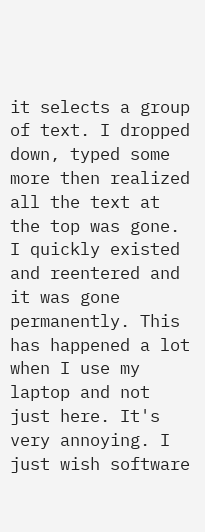it selects a group of text. I dropped down, typed some more then realized all the text at the top was gone. I quickly existed and reentered and it was gone permanently. This has happened a lot when I use my laptop and not just here. It's very annoying. I just wish software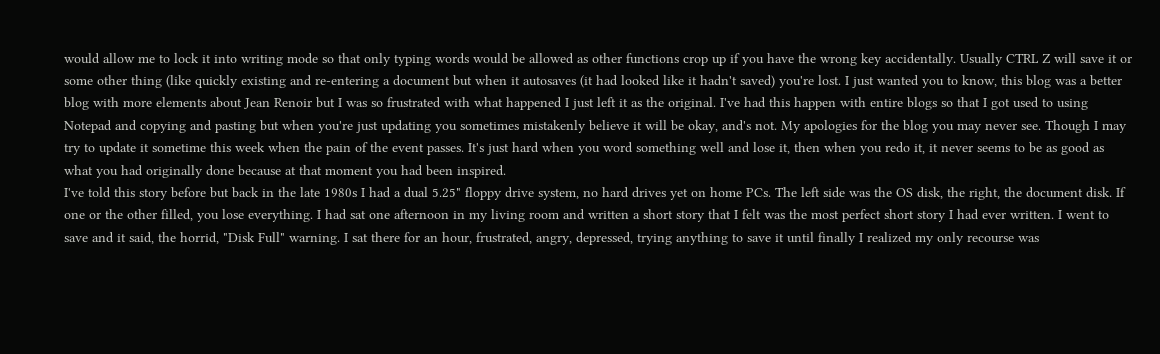would allow me to lock it into writing mode so that only typing words would be allowed as other functions crop up if you have the wrong key accidentally. Usually CTRL Z will save it or some other thing (like quickly existing and re-entering a document but when it autosaves (it had looked like it hadn't saved) you're lost. I just wanted you to know, this blog was a better blog with more elements about Jean Renoir but I was so frustrated with what happened I just left it as the original. I've had this happen with entire blogs so that I got used to using Notepad and copying and pasting but when you're just updating you sometimes mistakenly believe it will be okay, and's not. My apologies for the blog you may never see. Though I may try to update it sometime this week when the pain of the event passes. It's just hard when you word something well and lose it, then when you redo it, it never seems to be as good as what you had originally done because at that moment you had been inspired.
I've told this story before but back in the late 1980s I had a dual 5.25" floppy drive system, no hard drives yet on home PCs. The left side was the OS disk, the right, the document disk. If one or the other filled, you lose everything. I had sat one afternoon in my living room and written a short story that I felt was the most perfect short story I had ever written. I went to save and it said, the horrid, "Disk Full" warning. I sat there for an hour, frustrated, angry, depressed, trying anything to save it until finally I realized my only recourse was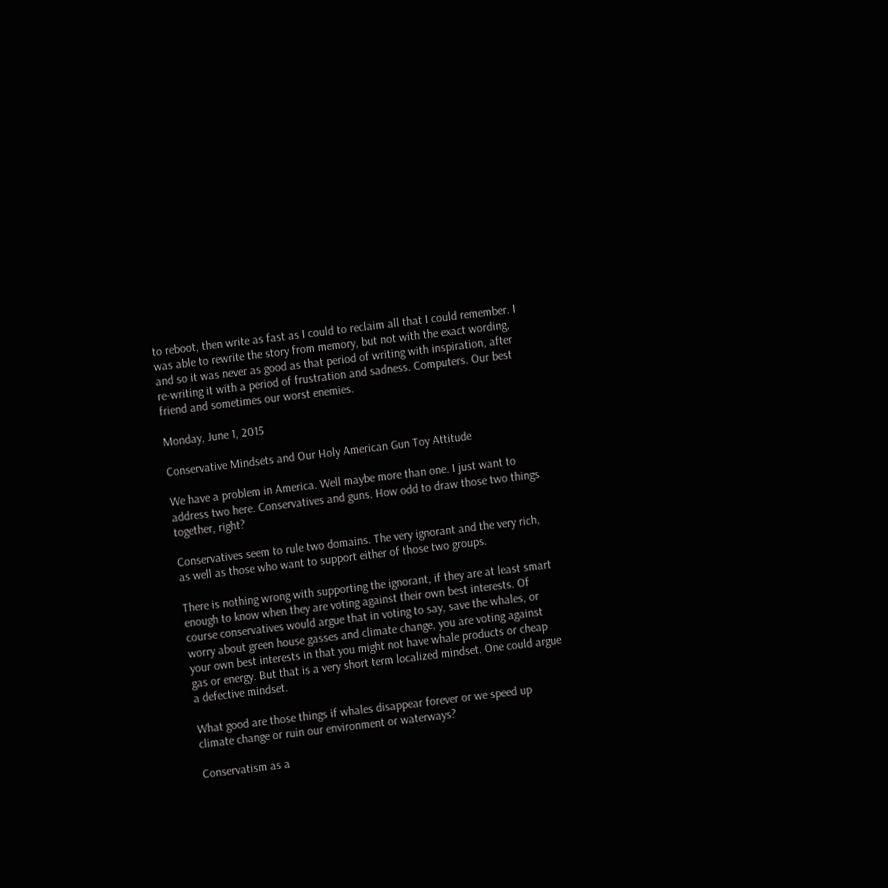to reboot, then write as fast as I could to reclaim all that I could remember. I was able to rewrite the story from memory, but not with the exact wording, and so it was never as good as that period of writing with inspiration, after re-writing it with a period of frustration and sadness. Computers. Our best friend and sometimes our worst enemies.

Monday, June 1, 2015

Conservative Mindsets and Our Holy American Gun Toy Attitude

We have a problem in America. Well maybe more than one. I just want to address two here. Conservatives and guns. How odd to draw those two things together, right?

Conservatives seem to rule two domains. The very ignorant and the very rich, as well as those who want to support either of those two groups.

There is nothing wrong with supporting the ignorant, if they are at least smart enough to know when they are voting against their own best interests. Of course conservatives would argue that in voting to say, save the whales, or worry about green house gasses and climate change, you are voting against your own best interests in that you might not have whale products or cheap gas or energy. But that is a very short term localized mindset. One could argue a defective mindset.

What good are those things if whales disappear forever or we speed up climate change or ruin our environment or waterways?

Conservatism as a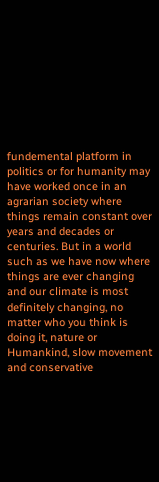fundemental platform in politics or for humanity may have worked once in an agrarian society where things remain constant over years and decades or centuries. But in a world such as we have now where things are ever changing and our climate is most definitely changing, no matter who you think is doing it, nature or Humankind, slow movement and conservative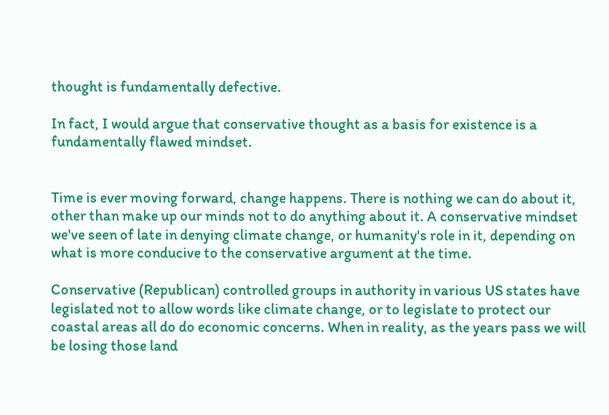thought is fundamentally defective.

In fact, I would argue that conservative thought as a basis for existence is a fundamentally flawed mindset.


Time is ever moving forward, change happens. There is nothing we can do about it, other than make up our minds not to do anything about it. A conservative mindset we've seen of late in denying climate change, or humanity's role in it, depending on what is more conducive to the conservative argument at the time.

Conservative (Republican) controlled groups in authority in various US states have legislated not to allow words like climate change, or to legislate to protect our coastal areas all do do economic concerns. When in reality, as the years pass we will be losing those land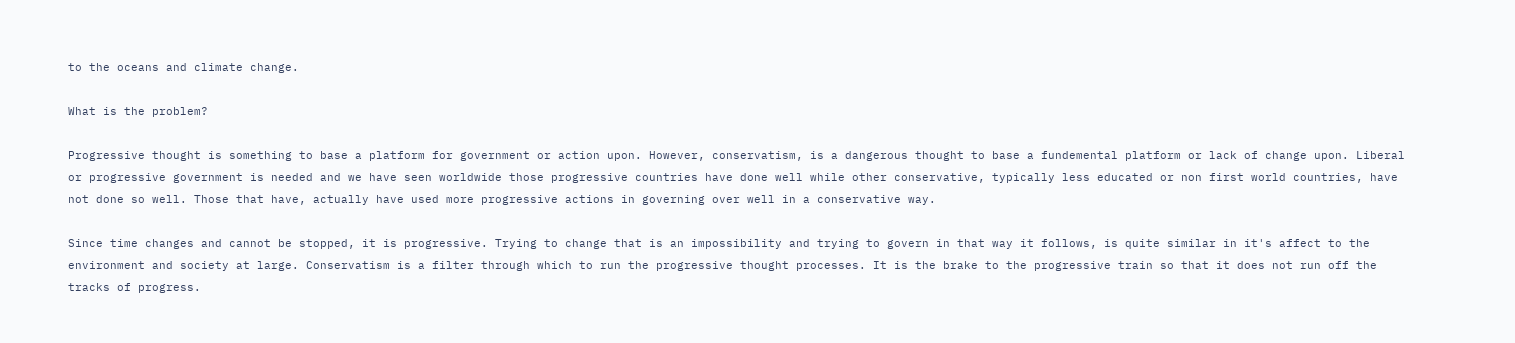to the oceans and climate change.

What is the problem?

Progressive thought is something to base a platform for government or action upon. However, conservatism, is a dangerous thought to base a fundemental platform or lack of change upon. Liberal or progressive government is needed and we have seen worldwide those progressive countries have done well while other conservative, typically less educated or non first world countries, have not done so well. Those that have, actually have used more progressive actions in governing over well in a conservative way.

Since time changes and cannot be stopped, it is progressive. Trying to change that is an impossibility and trying to govern in that way it follows, is quite similar in it's affect to the environment and society at large. Conservatism is a filter through which to run the progressive thought processes. It is the brake to the progressive train so that it does not run off the tracks of progress.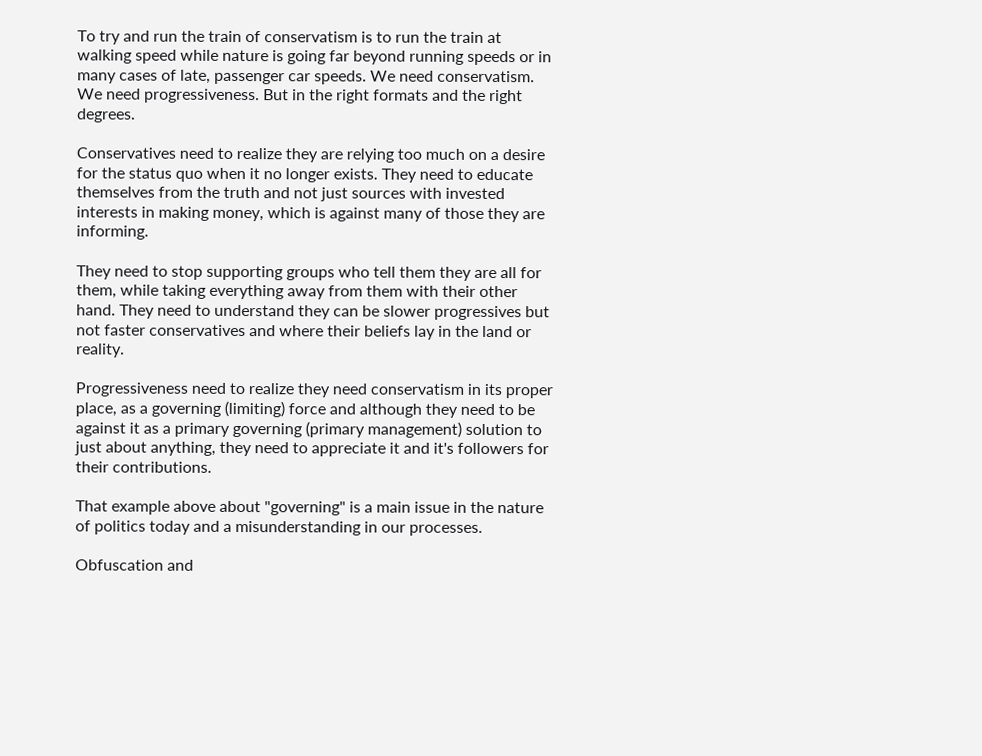To try and run the train of conservatism is to run the train at walking speed while nature is going far beyond running speeds or in many cases of late, passenger car speeds. We need conservatism. We need progressiveness. But in the right formats and the right degrees.

Conservatives need to realize they are relying too much on a desire for the status quo when it no longer exists. They need to educate themselves from the truth and not just sources with invested interests in making money, which is against many of those they are informing.

They need to stop supporting groups who tell them they are all for them, while taking everything away from them with their other hand. They need to understand they can be slower progressives but not faster conservatives and where their beliefs lay in the land or reality.

Progressiveness need to realize they need conservatism in its proper place, as a governing (limiting) force and although they need to be  against it as a primary governing (primary management) solution to just about anything, they need to appreciate it and it's followers for their contributions.

That example above about "governing" is a main issue in the nature of politics today and a misunderstanding in our processes.

Obfuscation and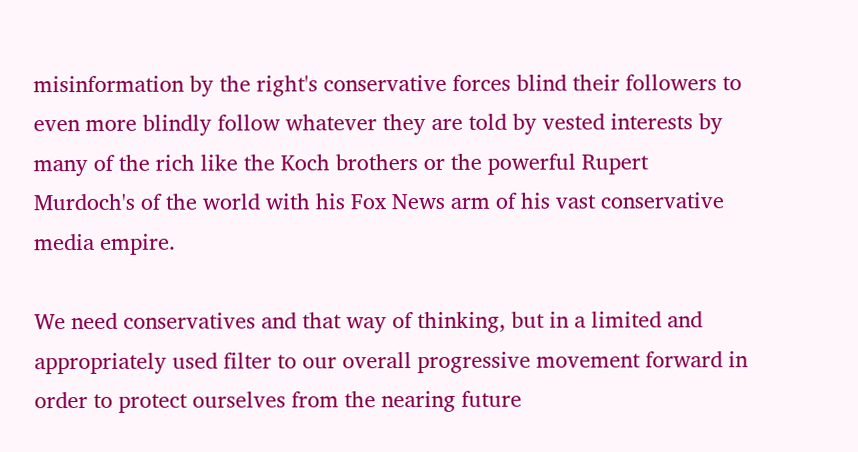misinformation by the right's conservative forces blind their followers to even more blindly follow whatever they are told by vested interests by many of the rich like the Koch brothers or the powerful Rupert Murdoch's of the world with his Fox News arm of his vast conservative media empire.

We need conservatives and that way of thinking, but in a limited and appropriately used filter to our overall progressive movement forward in order to protect ourselves from the nearing future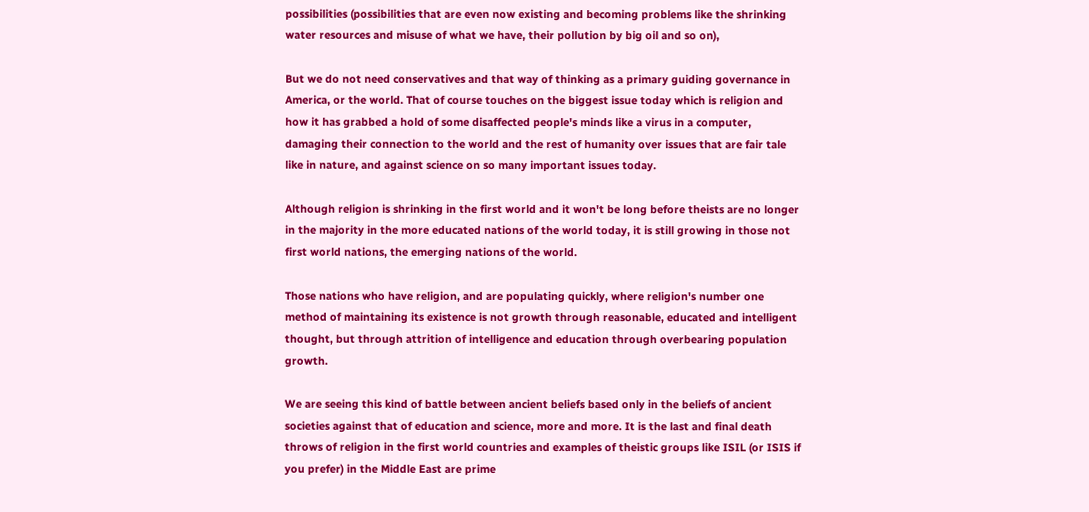possibilities (possibilities that are even now existing and becoming problems like the shrinking water resources and misuse of what we have, their pollution by big oil and so on),

But we do not need conservatives and that way of thinking as a primary guiding governance in America, or the world. That of course touches on the biggest issue today which is religion and how it has grabbed a hold of some disaffected people's minds like a virus in a computer, damaging their connection to the world and the rest of humanity over issues that are fair tale like in nature, and against science on so many important issues today.

Although religion is shrinking in the first world and it won't be long before theists are no longer in the majority in the more educated nations of the world today, it is still growing in those not first world nations, the emerging nations of the world.

Those nations who have religion, and are populating quickly, where religion's number one method of maintaining its existence is not growth through reasonable, educated and intelligent thought, but through attrition of intelligence and education through overbearing population growth.

We are seeing this kind of battle between ancient beliefs based only in the beliefs of ancient societies against that of education and science, more and more. It is the last and final death throws of religion in the first world countries and examples of theistic groups like ISIL (or ISIS if you prefer) in the Middle East are prime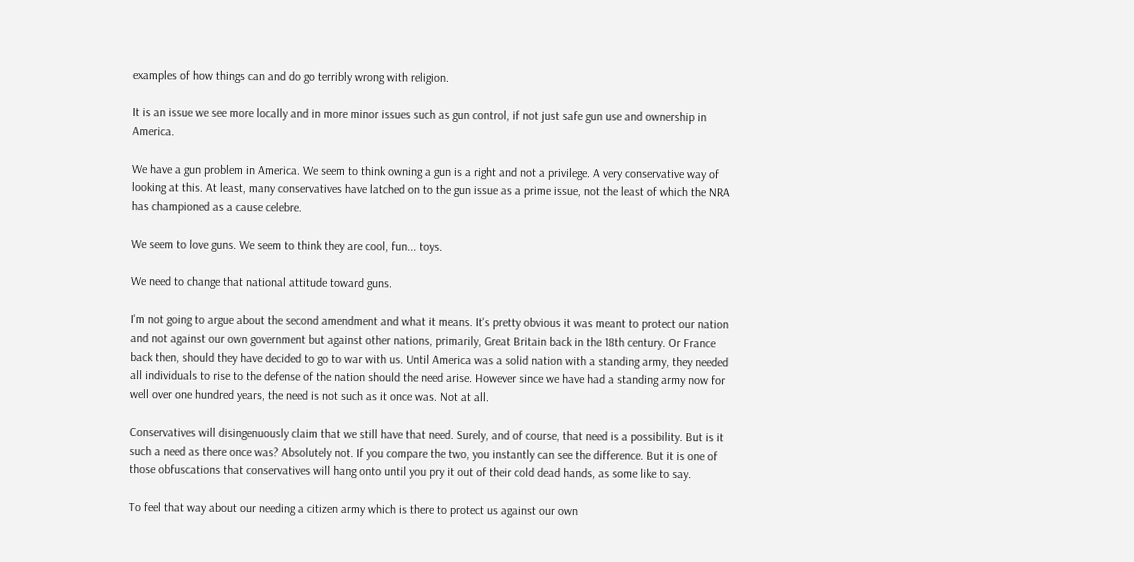examples of how things can and do go terribly wrong with religion.

It is an issue we see more locally and in more minor issues such as gun control, if not just safe gun use and ownership in America.

We have a gun problem in America. We seem to think owning a gun is a right and not a privilege. A very conservative way of looking at this. At least, many conservatives have latched on to the gun issue as a prime issue, not the least of which the NRA has championed as a cause celebre.

We seem to love guns. We seem to think they are cool, fun... toys.

We need to change that national attitude toward guns.

I'm not going to argue about the second amendment and what it means. It's pretty obvious it was meant to protect our nation and not against our own government but against other nations, primarily, Great Britain back in the 18th century. Or France back then, should they have decided to go to war with us. Until America was a solid nation with a standing army, they needed all individuals to rise to the defense of the nation should the need arise. However since we have had a standing army now for well over one hundred years, the need is not such as it once was. Not at all.

Conservatives will disingenuously claim that we still have that need. Surely, and of course, that need is a possibility. But is it such a need as there once was? Absolutely not. If you compare the two, you instantly can see the difference. But it is one of those obfuscations that conservatives will hang onto until you pry it out of their cold dead hands, as some like to say.

To feel that way about our needing a citizen army which is there to protect us against our own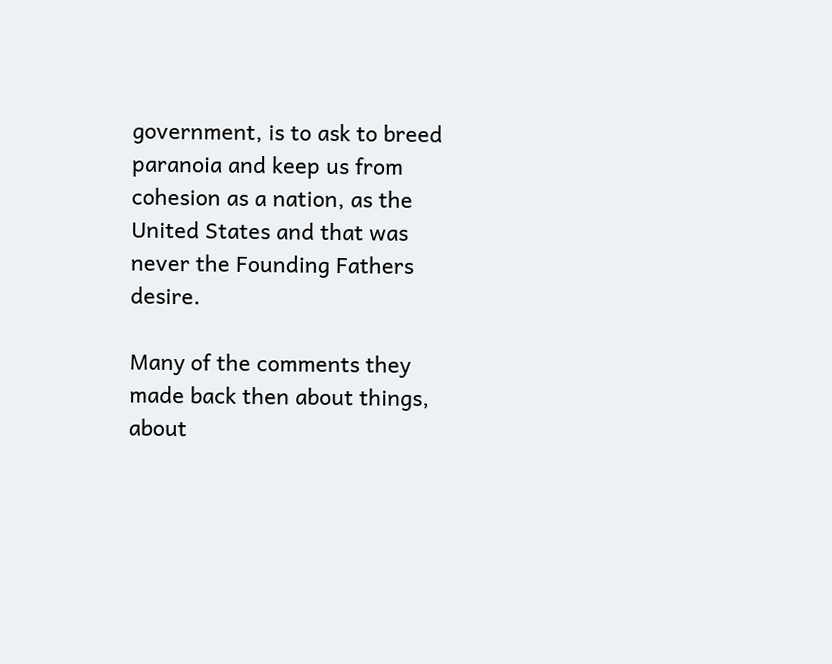government, is to ask to breed paranoia and keep us from cohesion as a nation, as the United States and that was never the Founding Fathers desire.

Many of the comments they made back then about things, about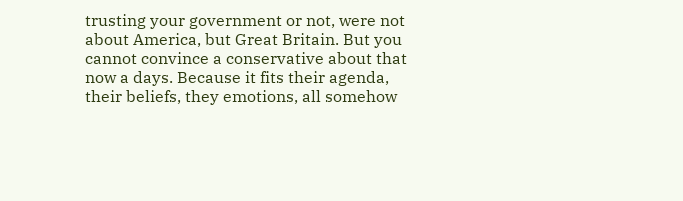trusting your government or not, were not about America, but Great Britain. But you cannot convince a conservative about that now a days. Because it fits their agenda, their beliefs, they emotions, all somehow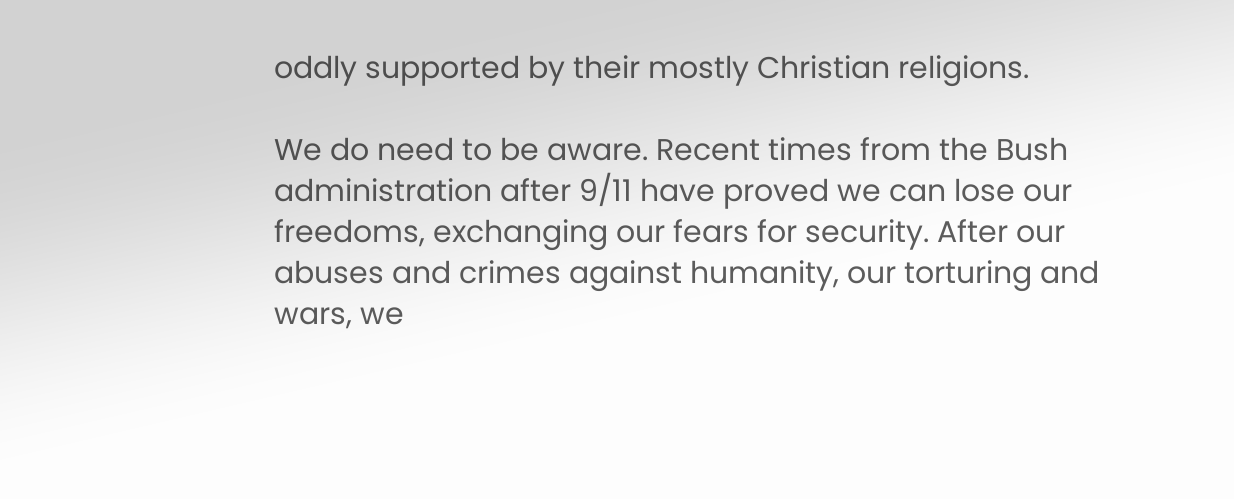oddly supported by their mostly Christian religions.

We do need to be aware. Recent times from the Bush administration after 9/11 have proved we can lose our freedoms, exchanging our fears for security. After our abuses and crimes against humanity, our torturing and wars, we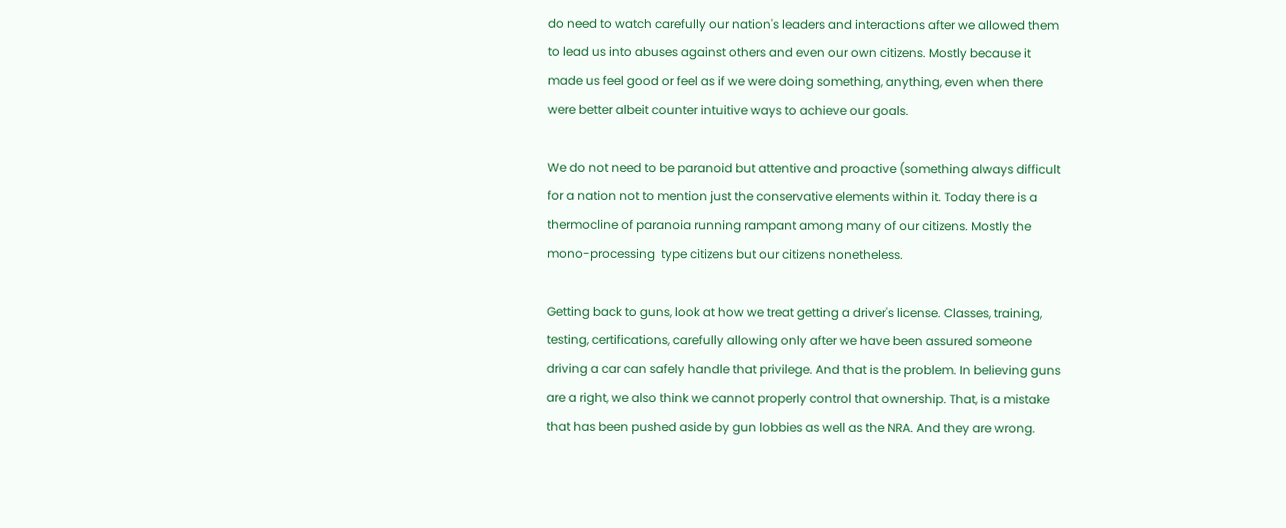do need to watch carefully our nation's leaders and interactions after we allowed them to lead us into abuses against others and even our own citizens. Mostly because it made us feel good or feel as if we were doing something, anything, even when there were better albeit counter intuitive ways to achieve our goals.

We do not need to be paranoid but attentive and proactive (something always difficult for a nation not to mention just the conservative elements within it. Today there is a thermocline of paranoia running rampant among many of our citizens. Mostly the mono-processing  type citizens but our citizens nonetheless.

Getting back to guns, look at how we treat getting a driver's license. Classes, training, testing, certifications, carefully allowing only after we have been assured someone driving a car can safely handle that privilege. And that is the problem. In believing guns are a right, we also think we cannot properly control that ownership. That, is a mistake that has been pushed aside by gun lobbies as well as the NRA. And they are wrong.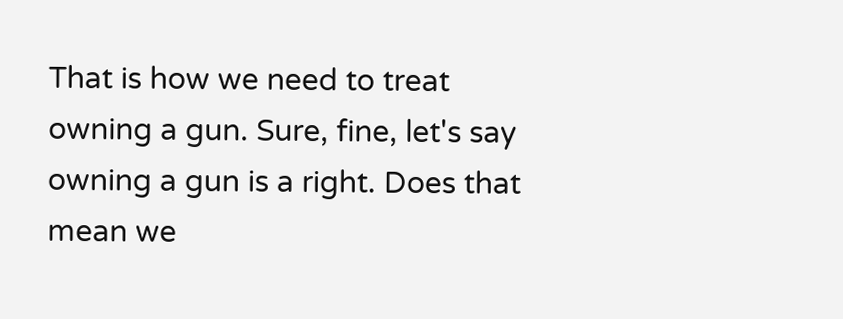That is how we need to treat owning a gun. Sure, fine, let's say owning a gun is a right. Does that mean we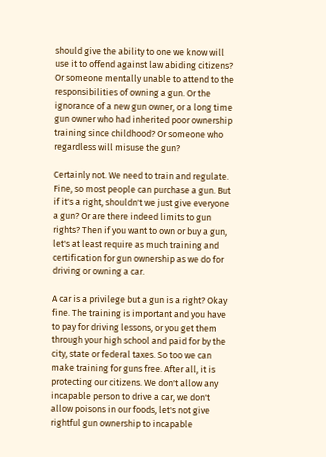should give the ability to one we know will use it to offend against law abiding citizens? Or someone mentally unable to attend to the responsibilities of owning a gun. Or the ignorance of a new gun owner, or a long time gun owner who had inherited poor ownership training since childhood? Or someone who regardless will misuse the gun?

Certainly not. We need to train and regulate. Fine, so most people can purchase a gun. But if it's a right, shouldn't we just give everyone a gun? Or are there indeed limits to gun rights? Then if you want to own or buy a gun, let's at least require as much training and certification for gun ownership as we do for driving or owning a car.

A car is a privilege but a gun is a right? Okay fine. The training is important and you have to pay for driving lessons, or you get them through your high school and paid for by the city, state or federal taxes. So too we can make training for guns free. After all, it is protecting our citizens. We don't allow any incapable person to drive a car, we don't allow poisons in our foods, let's not give rightful gun ownership to incapable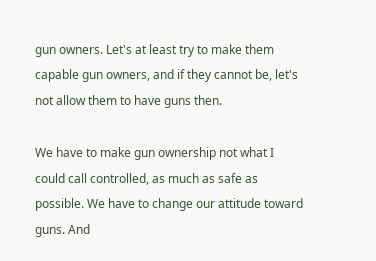gun owners. Let's at least try to make them capable gun owners, and if they cannot be, let's not allow them to have guns then.

We have to make gun ownership not what I could call controlled, as much as safe as possible. We have to change our attitude toward guns. And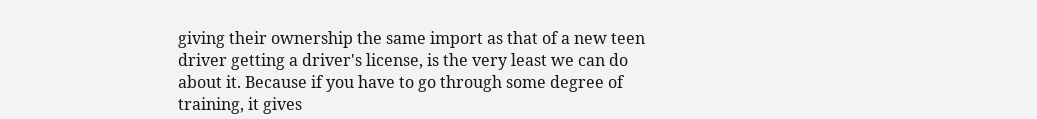giving their ownership the same import as that of a new teen driver getting a driver's license, is the very least we can do about it. Because if you have to go through some degree of training, it gives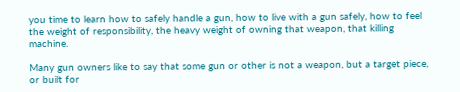you time to learn how to safely handle a gun, how to live with a gun safely, how to feel the weight of responsibility, the heavy weight of owning that weapon, that killing machine.

Many gun owners like to say that some gun or other is not a weapon, but a target piece, or built for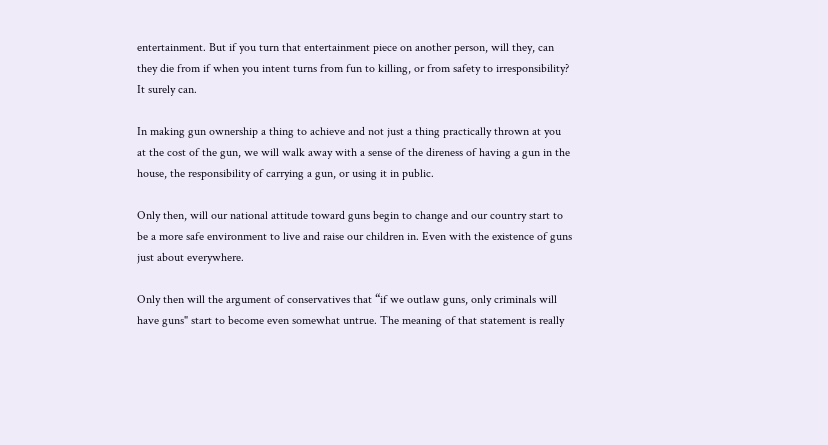entertainment. But if you turn that entertainment piece on another person, will they, can they die from if when you intent turns from fun to killing, or from safety to irresponsibility? It surely can.

In making gun ownership a thing to achieve and not just a thing practically thrown at you at the cost of the gun, we will walk away with a sense of the direness of having a gun in the house, the responsibility of carrying a gun, or using it in public.

Only then, will our national attitude toward guns begin to change and our country start to be a more safe environment to live and raise our children in. Even with the existence of guns just about everywhere.

Only then will the argument of conservatives that “if we outlaw guns, only criminals will have guns" start to become even somewhat untrue. The meaning of that statement is really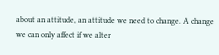about an attitude, an attitude we need to change. A change we can only affect if we alter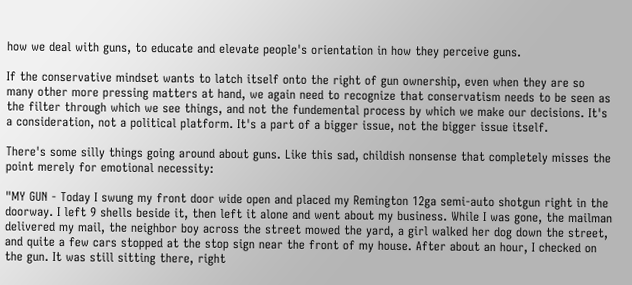how we deal with guns, to educate and elevate people's orientation in how they perceive guns.

If the conservative mindset wants to latch itself onto the right of gun ownership, even when they are so many other more pressing matters at hand, we again need to recognize that conservatism needs to be seen as the filter through which we see things, and not the fundemental process by which we make our decisions. It's a consideration, not a political platform. It's a part of a bigger issue, not the bigger issue itself.

There's some silly things going around about guns. Like this sad, childish nonsense that completely misses the point merely for emotional necessity:

"MY GUN - Today I swung my front door wide open and placed my Remington 12ga semi-auto shotgun right in the doorway. I left 9 shells beside it, then left it alone and went about my business. While I was gone, the mailman delivered my mail, the neighbor boy across the street mowed the yard, a girl walked her dog down the street, and quite a few cars stopped at the stop sign near the front of my house. After about an hour, I checked on the gun. It was still sitting there, right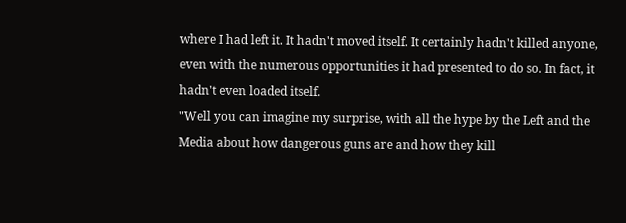where I had left it. It hadn't moved itself. It certainly hadn't killed anyone, even with the numerous opportunities it had presented to do so. In fact, it hadn't even loaded itself.
"Well you can imagine my surprise, with all the hype by the Left and the Media about how dangerous guns are and how they kill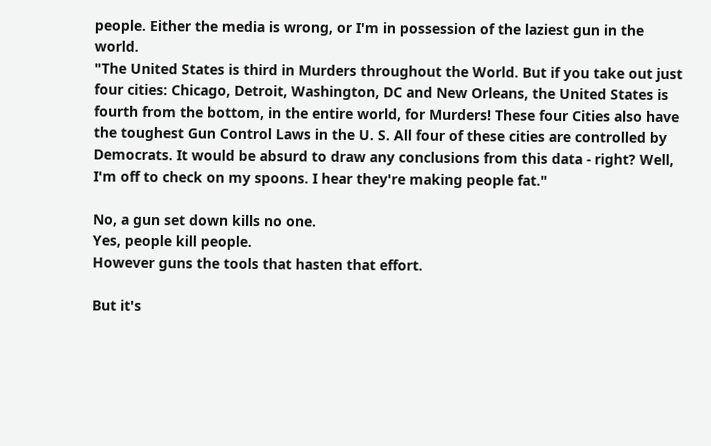people. Either the media is wrong, or I'm in possession of the laziest gun in the world.
"The United States is third in Murders throughout the World. But if you take out just four cities: Chicago, Detroit, Washington, DC and New Orleans, the United States is fourth from the bottom, in the entire world, for Murders! These four Cities also have the toughest Gun Control Laws in the U. S. All four of these cities are controlled by Democrats. It would be absurd to draw any conclusions from this data - right? Well, I'm off to check on my spoons. I hear they're making people fat."

No, a gun set down kills no one.
Yes, people kill people.
However guns the tools that hasten that effort.

But it's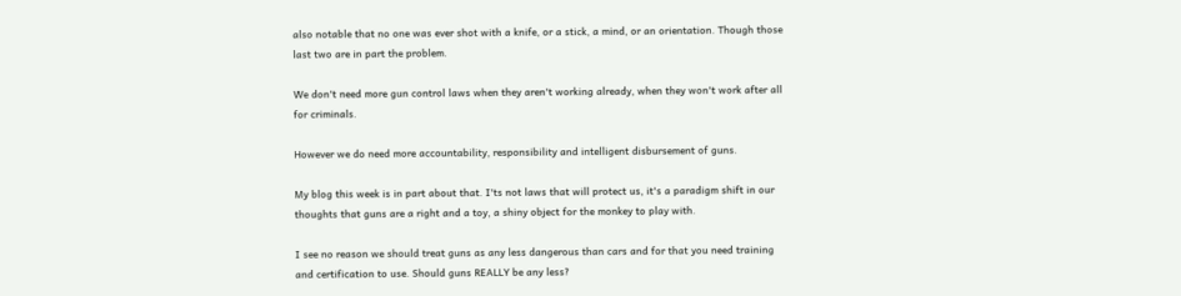also notable that no one was ever shot with a knife, or a stick, a mind, or an orientation. Though those last two are in part the problem.

We don't need more gun control laws when they aren't working already, when they won't work after all for criminals.

However we do need more accountability, responsibility and intelligent disbursement of guns.

My blog this week is in part about that. I'ts not laws that will protect us, it's a paradigm shift in our thoughts that guns are a right and a toy, a shiny object for the monkey to play with.

I see no reason we should treat guns as any less dangerous than cars and for that you need training and certification to use. Should guns REALLY be any less?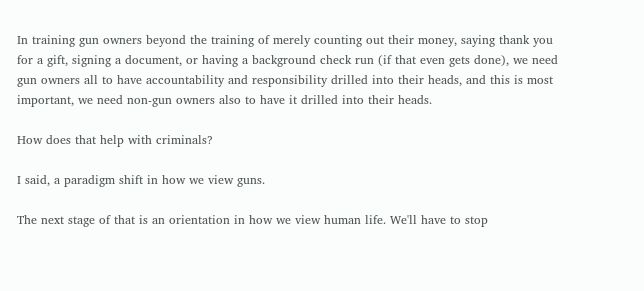In training gun owners beyond the training of merely counting out their money, saying thank you for a gift, signing a document, or having a background check run (if that even gets done), we need gun owners all to have accountability and responsibility drilled into their heads, and this is most important, we need non-gun owners also to have it drilled into their heads.

How does that help with criminals?

I said, a paradigm shift in how we view guns.

The next stage of that is an orientation in how we view human life. We'll have to stop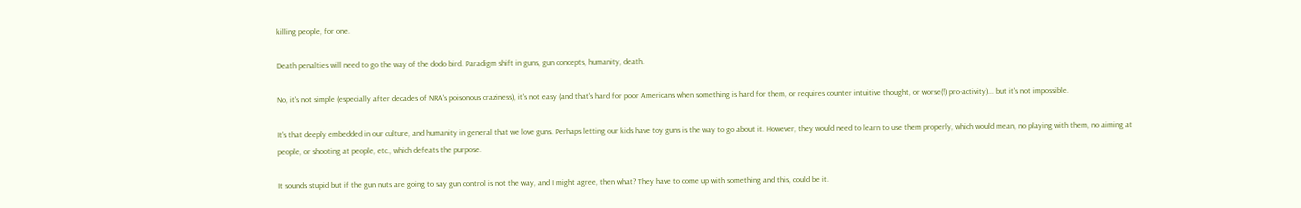killing people, for one.

Death penalties will need to go the way of the dodo bird. Paradigm shift in guns, gun concepts, humanity, death.

No, it's not simple (especially after decades of NRA's poisonous craziness), it's not easy (and that's hard for poor Americans when something is hard for them, or requires counter intuitive thought, or worse(!) pro-activity)... but it's not impossible.

It's that deeply embedded in our culture, and humanity in general that we love guns. Perhaps letting our kids have toy guns is the way to go about it. However, they would need to learn to use them properly, which would mean, no playing with them, no aiming at people, or shooting at people, etc., which defeats the purpose.

It sounds stupid but if the gun nuts are going to say gun control is not the way, and I might agree, then what? They have to come up with something and this, could be it.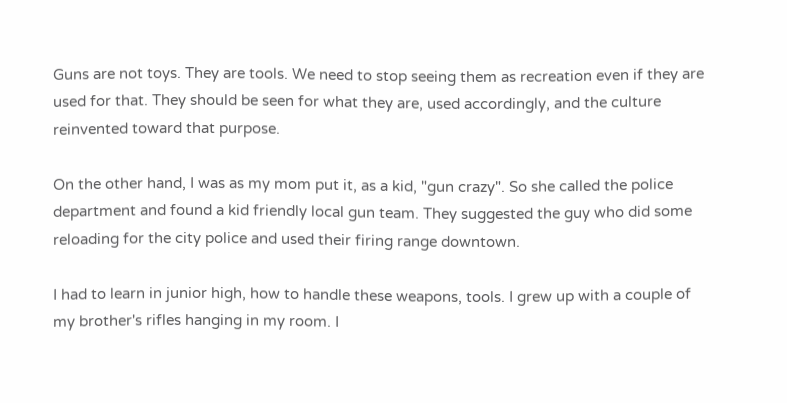Guns are not toys. They are tools. We need to stop seeing them as recreation even if they are used for that. They should be seen for what they are, used accordingly, and the culture reinvented toward that purpose.

On the other hand, I was as my mom put it, as a kid, "gun crazy". So she called the police department and found a kid friendly local gun team. They suggested the guy who did some reloading for the city police and used their firing range downtown.

I had to learn in junior high, how to handle these weapons, tools. I grew up with a couple of my brother's rifles hanging in my room. I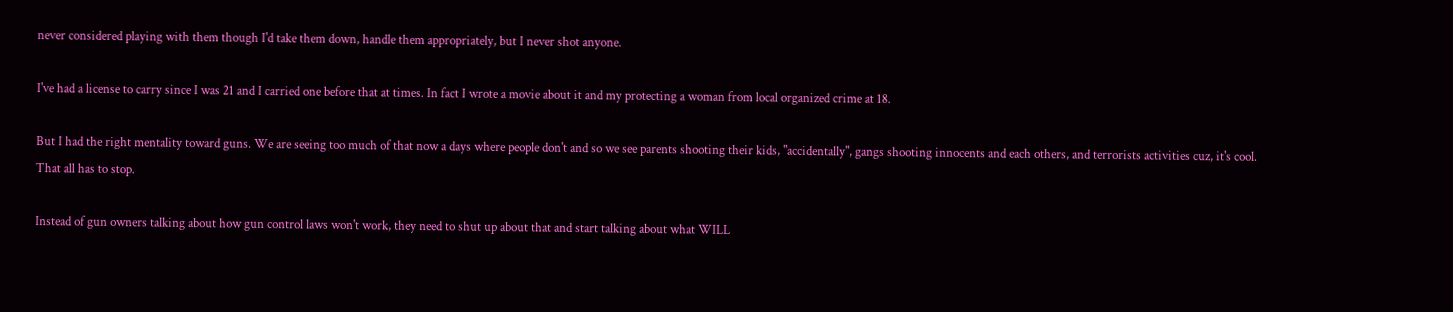never considered playing with them though I'd take them down, handle them appropriately, but I never shot anyone.

I've had a license to carry since I was 21 and I carried one before that at times. In fact I wrote a movie about it and my protecting a woman from local organized crime at 18.

But I had the right mentality toward guns. We are seeing too much of that now a days where people don't and so we see parents shooting their kids, "accidentally", gangs shooting innocents and each others, and terrorists activities cuz, it's cool.
That all has to stop.

Instead of gun owners talking about how gun control laws won't work, they need to shut up about that and start talking about what WILL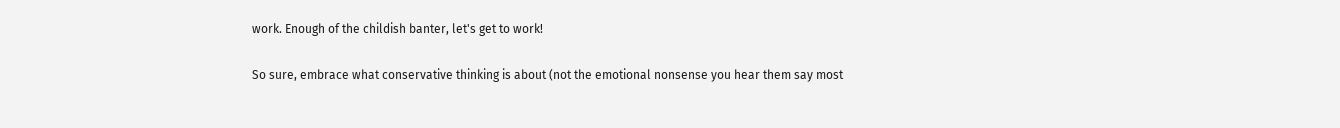work. Enough of the childish banter, let's get to work!

So sure, embrace what conservative thinking is about (not the emotional nonsense you hear them say most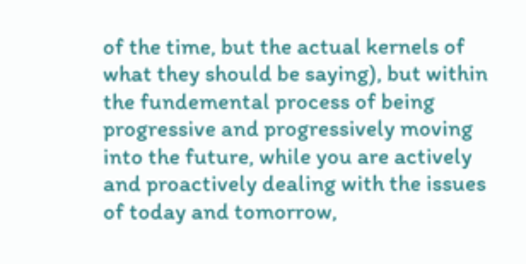of the time, but the actual kernels of what they should be saying), but within the fundemental process of being progressive and progressively moving into the future, while you are actively and proactively dealing with the issues of today and tomorrow,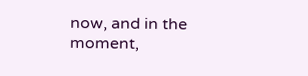now, and in the moment,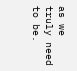as we truly need to be.